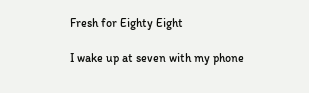Fresh for Eighty Eight

I wake up at seven with my phone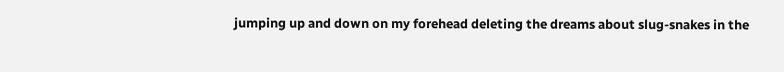jumping up and down on my forehead deleting the dreams about slug-snakes in the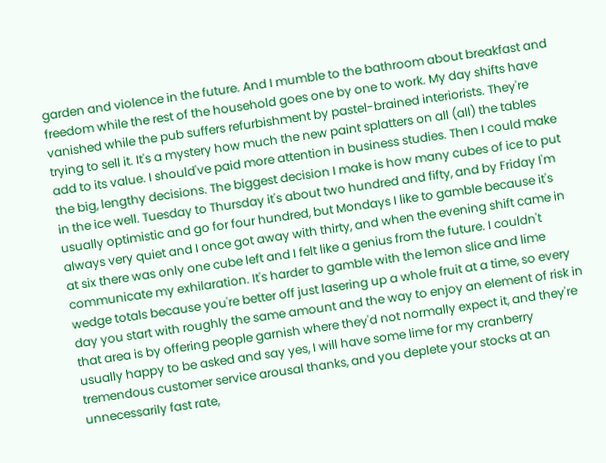garden and violence in the future. And I mumble to the bathroom about breakfast and freedom while the rest of the household goes one by one to work. My day shifts have vanished while the pub suffers refurbishment by pastel-brained interiorists. They're trying to sell it. It's a mystery how much the new paint splatters on all (all) the tables add to its value. I should've paid more attention in business studies. Then I could make the big, lengthy decisions. The biggest decision I make is how many cubes of ice to put in the ice well. Tuesday to Thursday it's about two hundred and fifty, and by Friday I'm usually optimistic and go for four hundred, but Mondays I like to gamble because it's always very quiet and I once got away with thirty, and when the evening shift came in at six there was only one cube left and I felt like a genius from the future. I couldn't communicate my exhilaration. It's harder to gamble with the lemon slice and lime wedge totals because you're better off just lasering up a whole fruit at a time, so every day you start with roughly the same amount and the way to enjoy an element of risk in that area is by offering people garnish where they'd not normally expect it, and they're usually happy to be asked and say yes, I will have some lime for my cranberry tremendous customer service arousal thanks, and you deplete your stocks at an unnecessarily fast rate,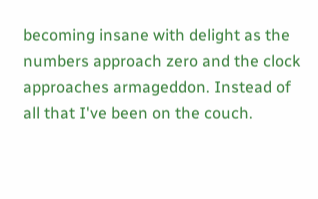becoming insane with delight as the numbers approach zero and the clock approaches armageddon. Instead of all that I've been on the couch.